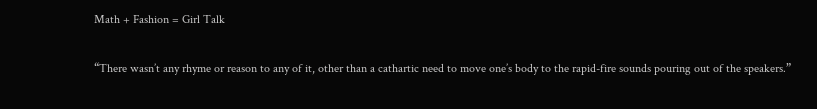Math + Fashion = Girl Talk

“There wasn’t any rhyme or reason to any of it, other than a cathartic need to move one’s body to the rapid-fire sounds pouring out of the speakers.”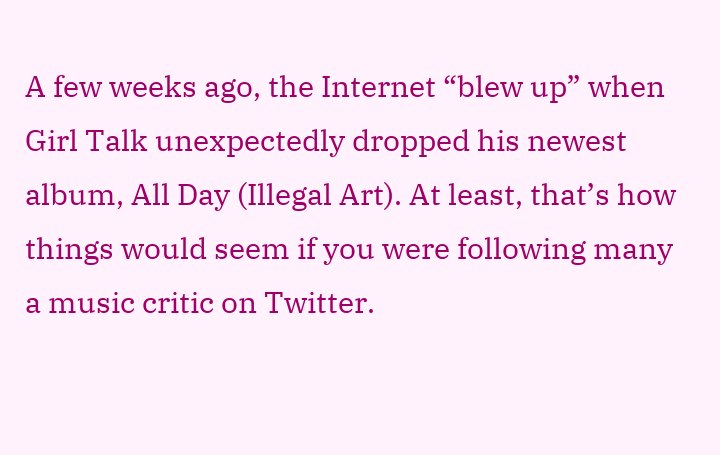A few weeks ago, the Internet “blew up” when Girl Talk unexpectedly dropped his newest album, All Day (Illegal Art). At least, that’s how things would seem if you were following many a music critic on Twitter.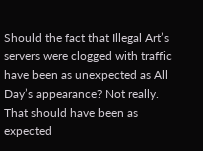Should the fact that Illegal Art’s servers were clogged with traffic have been as unexpected as All Day’s appearance? Not really. That should have been as expected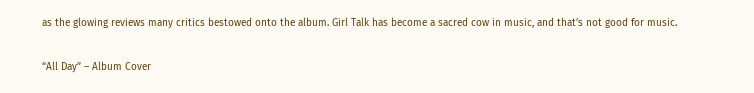as the glowing reviews many critics bestowed onto the album. Girl Talk has become a sacred cow in music, and that’s not good for music.

“All Day” – Album Cover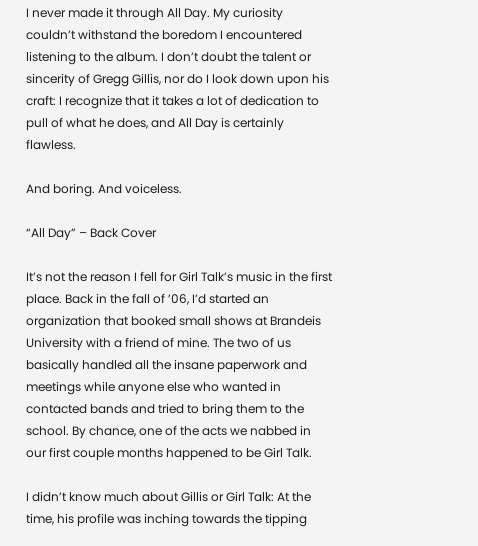I never made it through All Day. My curiosity couldn’t withstand the boredom I encountered listening to the album. I don’t doubt the talent or sincerity of Gregg Gillis, nor do I look down upon his craft: I recognize that it takes a lot of dedication to pull of what he does, and All Day is certainly flawless.

And boring. And voiceless.

“All Day” – Back Cover

It’s not the reason I fell for Girl Talk’s music in the first place. Back in the fall of ’06, I’d started an organization that booked small shows at Brandeis University with a friend of mine. The two of us basically handled all the insane paperwork and meetings while anyone else who wanted in contacted bands and tried to bring them to the school. By chance, one of the acts we nabbed in our first couple months happened to be Girl Talk.

I didn’t know much about Gillis or Girl Talk: At the time, his profile was inching towards the tipping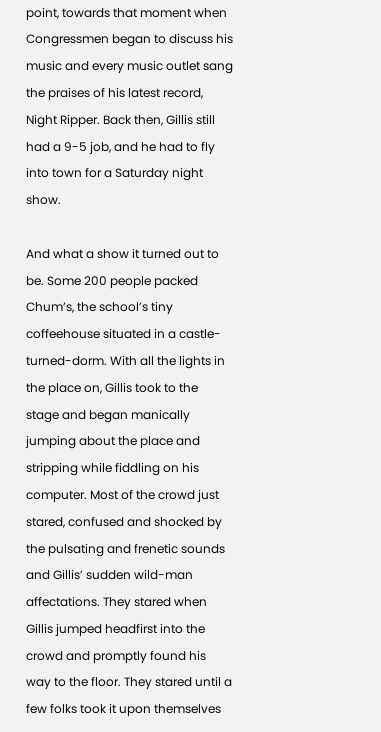point, towards that moment when Congressmen began to discuss his music and every music outlet sang the praises of his latest record, Night Ripper. Back then, Gillis still had a 9-5 job, and he had to fly into town for a Saturday night show.

And what a show it turned out to be. Some 200 people packed Chum’s, the school’s tiny coffeehouse situated in a castle-turned-dorm. With all the lights in the place on, Gillis took to the stage and began manically jumping about the place and stripping while fiddling on his computer. Most of the crowd just stared, confused and shocked by the pulsating and frenetic sounds and Gillis’ sudden wild-man affectations. They stared when Gillis jumped headfirst into the crowd and promptly found his way to the floor. They stared until a few folks took it upon themselves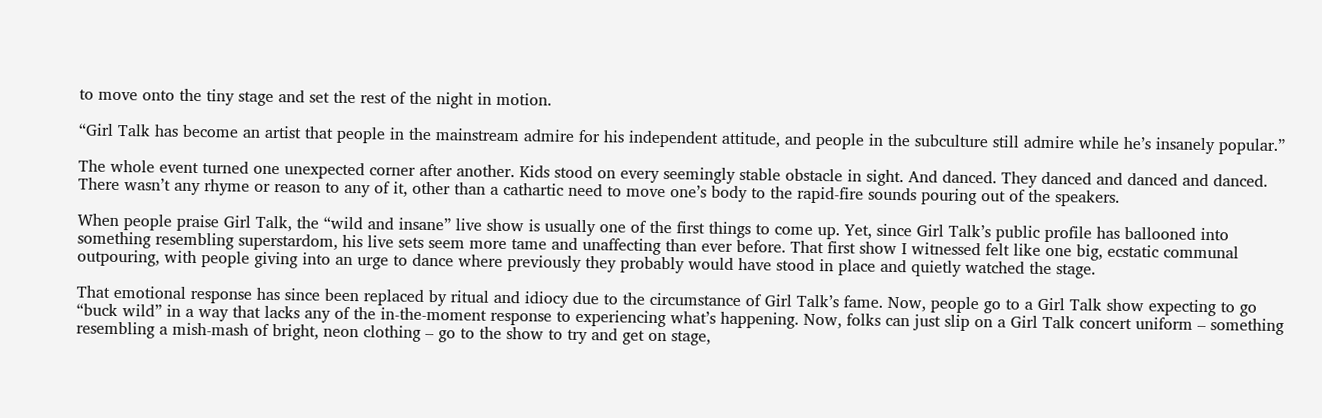to move onto the tiny stage and set the rest of the night in motion.

“Girl Talk has become an artist that people in the mainstream admire for his independent attitude, and people in the subculture still admire while he’s insanely popular.”

The whole event turned one unexpected corner after another. Kids stood on every seemingly stable obstacle in sight. And danced. They danced and danced and danced. There wasn’t any rhyme or reason to any of it, other than a cathartic need to move one’s body to the rapid-fire sounds pouring out of the speakers.

When people praise Girl Talk, the “wild and insane” live show is usually one of the first things to come up. Yet, since Girl Talk’s public profile has ballooned into something resembling superstardom, his live sets seem more tame and unaffecting than ever before. That first show I witnessed felt like one big, ecstatic communal outpouring, with people giving into an urge to dance where previously they probably would have stood in place and quietly watched the stage.

That emotional response has since been replaced by ritual and idiocy due to the circumstance of Girl Talk’s fame. Now, people go to a Girl Talk show expecting to go “buck wild” in a way that lacks any of the in-the-moment response to experiencing what’s happening. Now, folks can just slip on a Girl Talk concert uniform – something resembling a mish-mash of bright, neon clothing – go to the show to try and get on stage,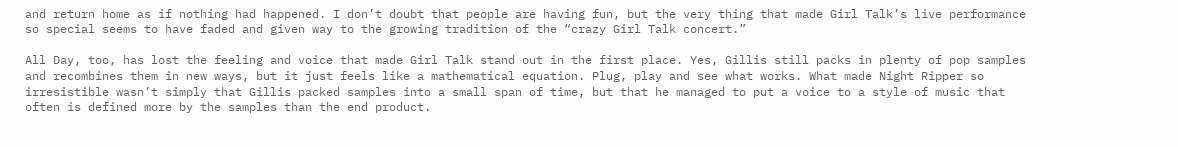and return home as if nothing had happened. I don’t doubt that people are having fun, but the very thing that made Girl Talk’s live performance so special seems to have faded and given way to the growing tradition of the “crazy Girl Talk concert.”

All Day, too, has lost the feeling and voice that made Girl Talk stand out in the first place. Yes, Gillis still packs in plenty of pop samples and recombines them in new ways, but it just feels like a mathematical equation. Plug, play and see what works. What made Night Ripper so irresistible wasn’t simply that Gillis packed samples into a small span of time, but that he managed to put a voice to a style of music that often is defined more by the samples than the end product.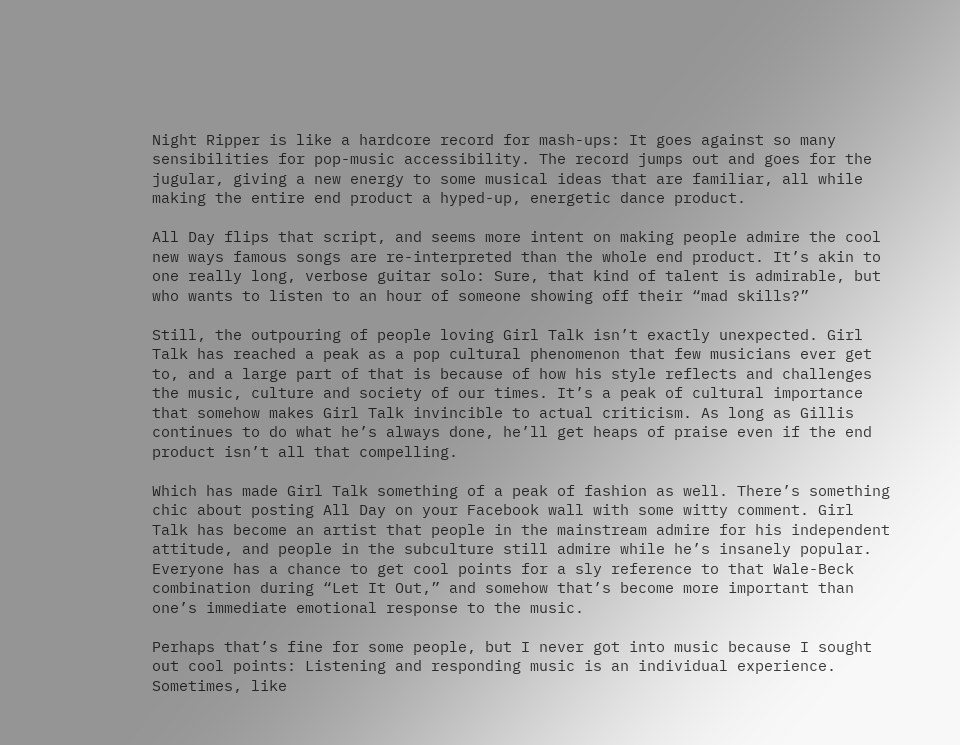Night Ripper is like a hardcore record for mash-ups: It goes against so many sensibilities for pop-music accessibility. The record jumps out and goes for the jugular, giving a new energy to some musical ideas that are familiar, all while making the entire end product a hyped-up, energetic dance product.

All Day flips that script, and seems more intent on making people admire the cool new ways famous songs are re-interpreted than the whole end product. It’s akin to one really long, verbose guitar solo: Sure, that kind of talent is admirable, but who wants to listen to an hour of someone showing off their “mad skills?”

Still, the outpouring of people loving Girl Talk isn’t exactly unexpected. Girl Talk has reached a peak as a pop cultural phenomenon that few musicians ever get to, and a large part of that is because of how his style reflects and challenges the music, culture and society of our times. It’s a peak of cultural importance that somehow makes Girl Talk invincible to actual criticism. As long as Gillis continues to do what he’s always done, he’ll get heaps of praise even if the end product isn’t all that compelling.

Which has made Girl Talk something of a peak of fashion as well. There’s something chic about posting All Day on your Facebook wall with some witty comment. Girl Talk has become an artist that people in the mainstream admire for his independent attitude, and people in the subculture still admire while he’s insanely popular. Everyone has a chance to get cool points for a sly reference to that Wale-Beck combination during “Let It Out,” and somehow that’s become more important than one’s immediate emotional response to the music.

Perhaps that’s fine for some people, but I never got into music because I sought out cool points: Listening and responding music is an individual experience. Sometimes, like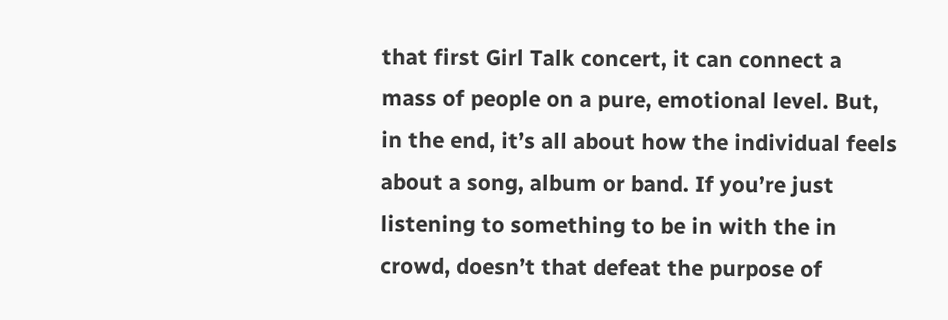that first Girl Talk concert, it can connect a mass of people on a pure, emotional level. But, in the end, it’s all about how the individual feels about a song, album or band. If you’re just listening to something to be in with the in crowd, doesn’t that defeat the purpose of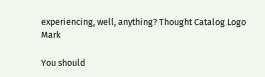experiencing, well, anything? Thought Catalog Logo Mark

You should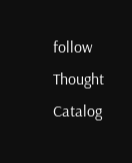follow Thought Catalog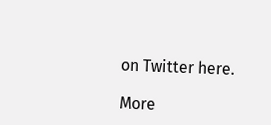on Twitter here.

More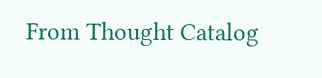From Thought Catalog